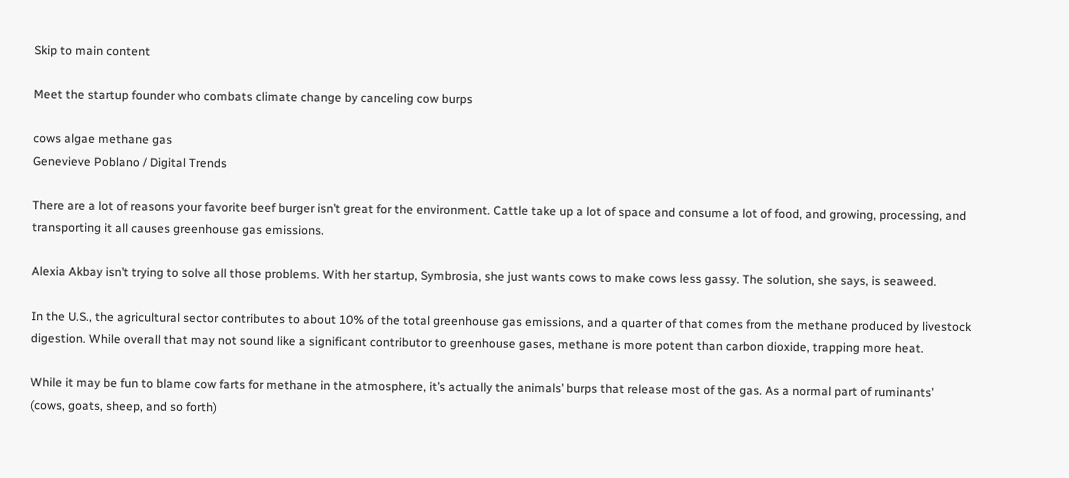Skip to main content

Meet the startup founder who combats climate change by canceling cow burps

cows algae methane gas
Genevieve Poblano / Digital Trends

There are a lot of reasons your favorite beef burger isn’t great for the environment. Cattle take up a lot of space and consume a lot of food, and growing, processing, and transporting it all causes greenhouse gas emissions.

Alexia Akbay isn’t trying to solve all those problems. With her startup, Symbrosia, she just wants cows to make cows less gassy. The solution, she says, is seaweed.

In the U.S., the agricultural sector contributes to about 10% of the total greenhouse gas emissions, and a quarter of that comes from the methane produced by livestock digestion. While overall that may not sound like a significant contributor to greenhouse gases, methane is more potent than carbon dioxide, trapping more heat.

While it may be fun to blame cow farts for methane in the atmosphere, it’s actually the animals’ burps that release most of the gas. As a normal part of ruminants’ (cows, goats, sheep, and so forth)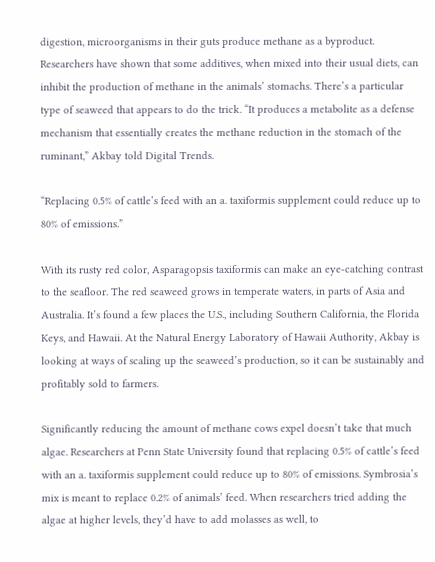digestion, microorganisms in their guts produce methane as a byproduct. Researchers have shown that some additives, when mixed into their usual diets, can inhibit the production of methane in the animals’ stomachs. There’s a particular type of seaweed that appears to do the trick. “It produces a metabolite as a defense mechanism that essentially creates the methane reduction in the stomach of the ruminant,” Akbay told Digital Trends.

“Replacing 0.5% of cattle’s feed with an a. taxiformis supplement could reduce up to 80% of emissions.”

With its rusty red color, Asparagopsis taxiformis can make an eye-catching contrast to the seafloor. The red seaweed grows in temperate waters, in parts of Asia and Australia. It’s found a few places the U.S., including Southern California, the Florida Keys, and Hawaii. At the Natural Energy Laboratory of Hawaii Authority, Akbay is looking at ways of scaling up the seaweed’s production, so it can be sustainably and profitably sold to farmers.

Significantly reducing the amount of methane cows expel doesn’t take that much algae. Researchers at Penn State University found that replacing 0.5% of cattle’s feed with an a. taxiformis supplement could reduce up to 80% of emissions. Symbrosia’s mix is meant to replace 0.2% of animals’ feed. When researchers tried adding the algae at higher levels, they’d have to add molasses as well, to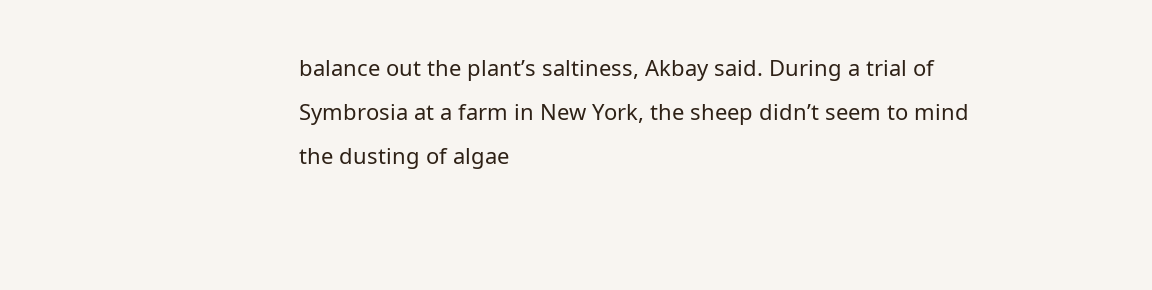balance out the plant’s saltiness, Akbay said. During a trial of Symbrosia at a farm in New York, the sheep didn’t seem to mind the dusting of algae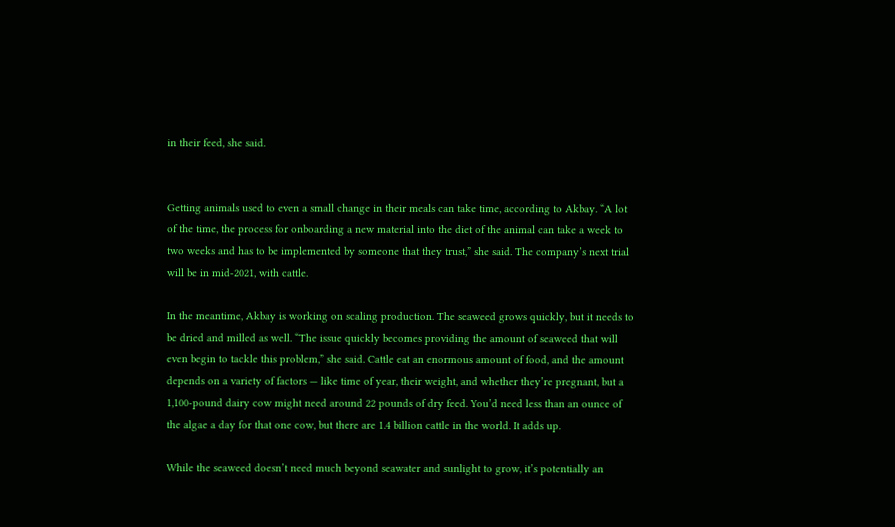in their feed, she said.


Getting animals used to even a small change in their meals can take time, according to Akbay. “A lot of the time, the process for onboarding a new material into the diet of the animal can take a week to two weeks and has to be implemented by someone that they trust,” she said. The company’s next trial will be in mid-2021, with cattle.

In the meantime, Akbay is working on scaling production. The seaweed grows quickly, but it needs to be dried and milled as well. “The issue quickly becomes providing the amount of seaweed that will even begin to tackle this problem,” she said. Cattle eat an enormous amount of food, and the amount depends on a variety of factors — like time of year, their weight, and whether they’re pregnant, but a 1,100-pound dairy cow might need around 22 pounds of dry feed. You’d need less than an ounce of the algae a day for that one cow, but there are 1.4 billion cattle in the world. It adds up.

While the seaweed doesn’t need much beyond seawater and sunlight to grow, it’s potentially an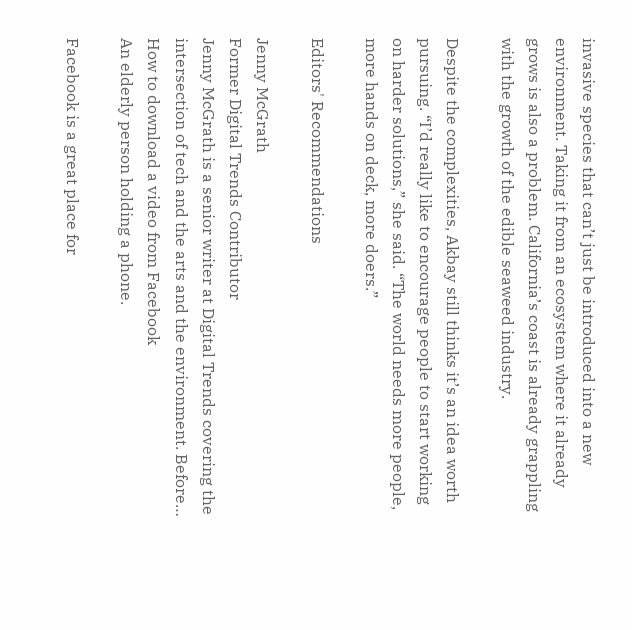invasive species that can’t just be introduced into a new environment. Taking it from an ecosystem where it already grows is also a problem. California’s coast is already grappling with the growth of the edible seaweed industry.

Despite the complexities, Akbay still thinks it’s an idea worth pursuing. “I’d really like to encourage people to start working on harder solutions,” she said. “The world needs more people, more hands on deck, more doers.”

Editors' Recommendations

Jenny McGrath
Former Digital Trends Contributor
Jenny McGrath is a senior writer at Digital Trends covering the intersection of tech and the arts and the environment. Before…
How to download a video from Facebook
An elderly person holding a phone.

Facebook is a great place for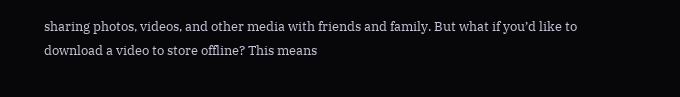sharing photos, videos, and other media with friends and family. But what if you’d like to download a video to store offline? This means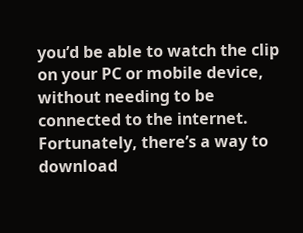you’d be able to watch the clip on your PC or mobile device, without needing to be connected to the internet. Fortunately, there’s a way to download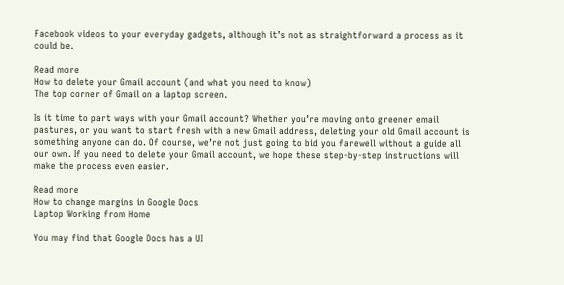Facebook videos to your everyday gadgets, although it’s not as straightforward a process as it could be.

Read more
How to delete your Gmail account (and what you need to know)
The top corner of Gmail on a laptop screen.

Is it time to part ways with your Gmail account? Whether you’re moving onto greener email pastures, or you want to start fresh with a new Gmail address, deleting your old Gmail account is something anyone can do. Of course, we’re not just going to bid you farewell without a guide all our own. If you need to delete your Gmail account, we hope these step-by-step instructions will make the process even easier.

Read more
How to change margins in Google Docs
Laptop Working from Home

You may find that Google Docs has a UI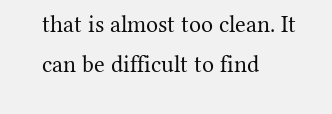that is almost too clean. It can be difficult to find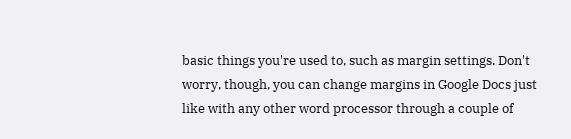basic things you're used to, such as margin settings. Don't worry, though, you can change margins in Google Docs just like with any other word processor through a couple of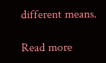different means.

Read more